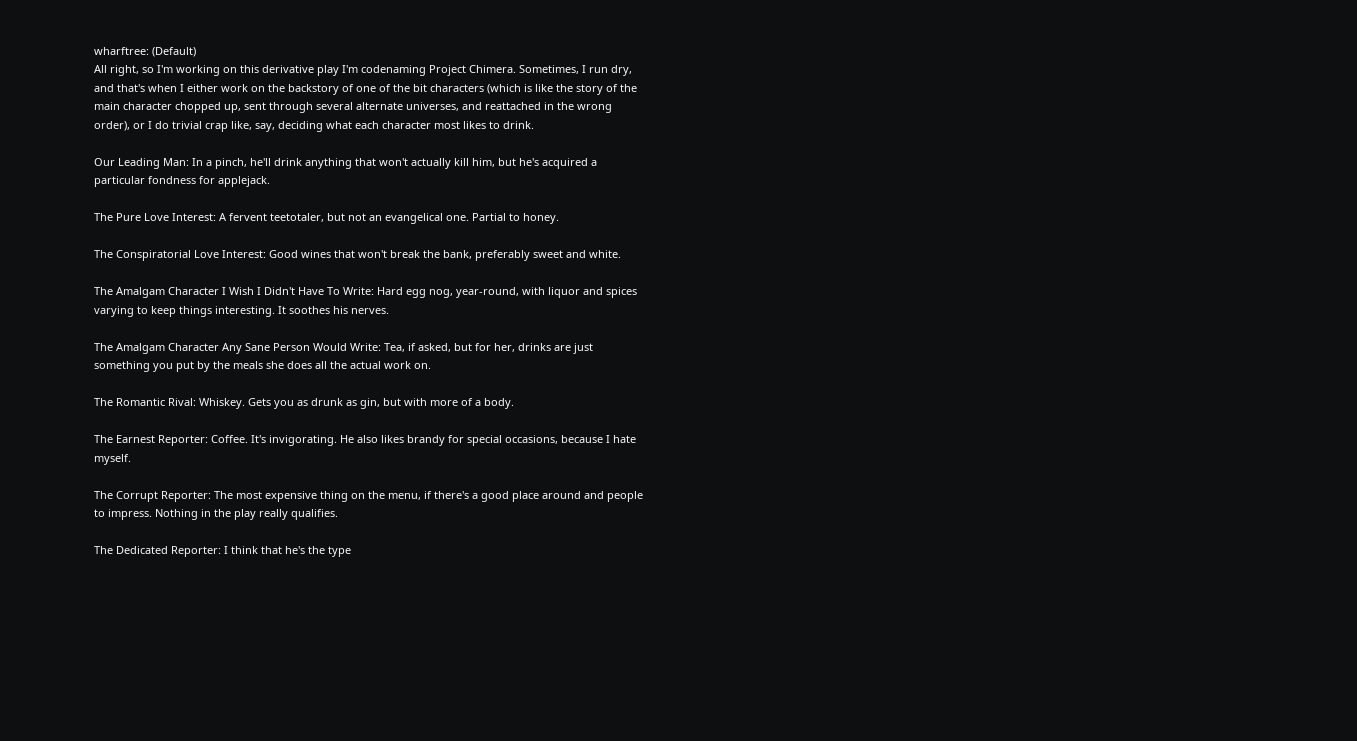wharftree: (Default)
All right, so I'm working on this derivative play I'm codenaming Project Chimera. Sometimes, I run dry, and that's when I either work on the backstory of one of the bit characters (which is like the story of the main character chopped up, sent through several alternate universes, and reattached in the wrong order), or I do trivial crap like, say, deciding what each character most likes to drink.

Our Leading Man: In a pinch, he'll drink anything that won't actually kill him, but he's acquired a particular fondness for applejack.

The Pure Love Interest: A fervent teetotaler, but not an evangelical one. Partial to honey.

The Conspiratorial Love Interest: Good wines that won't break the bank, preferably sweet and white.

The Amalgam Character I Wish I Didn't Have To Write: Hard egg nog, year-round, with liquor and spices varying to keep things interesting. It soothes his nerves.

The Amalgam Character Any Sane Person Would Write: Tea, if asked, but for her, drinks are just something you put by the meals she does all the actual work on.

The Romantic Rival: Whiskey. Gets you as drunk as gin, but with more of a body.

The Earnest Reporter: Coffee. It's invigorating. He also likes brandy for special occasions, because I hate myself.

The Corrupt Reporter: The most expensive thing on the menu, if there's a good place around and people to impress. Nothing in the play really qualifies.

The Dedicated Reporter: I think that he's the type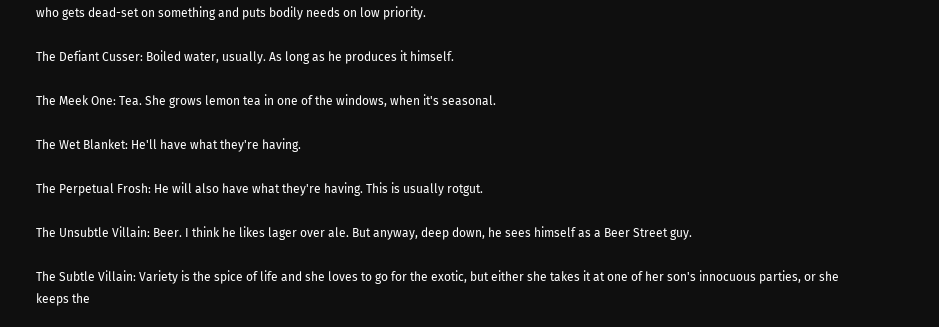who gets dead-set on something and puts bodily needs on low priority.

The Defiant Cusser: Boiled water, usually. As long as he produces it himself.

The Meek One: Tea. She grows lemon tea in one of the windows, when it's seasonal.

The Wet Blanket: He'll have what they're having.

The Perpetual Frosh: He will also have what they're having. This is usually rotgut.

The Unsubtle Villain: Beer. I think he likes lager over ale. But anyway, deep down, he sees himself as a Beer Street guy.

The Subtle Villain: Variety is the spice of life and she loves to go for the exotic, but either she takes it at one of her son's innocuous parties, or she keeps the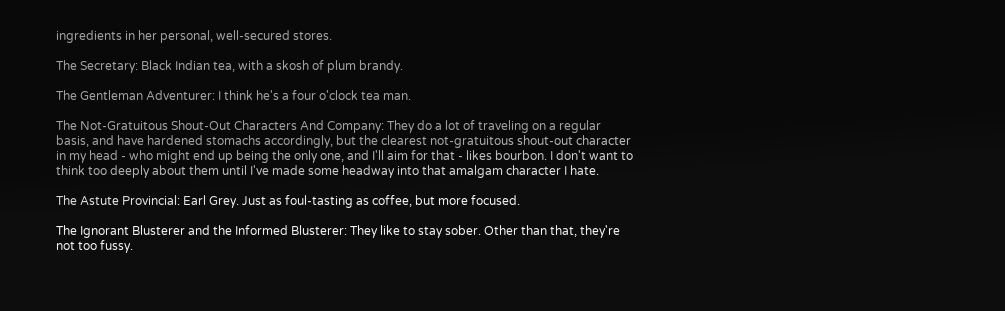ingredients in her personal, well-secured stores.

The Secretary: Black Indian tea, with a skosh of plum brandy.

The Gentleman Adventurer: I think he's a four o'clock tea man.

The Not-Gratuitous Shout-Out Characters And Company: They do a lot of traveling on a regular basis, and have hardened stomachs accordingly, but the clearest not-gratuitous shout-out character in my head - who might end up being the only one, and I'll aim for that - likes bourbon. I don't want to think too deeply about them until I've made some headway into that amalgam character I hate.

The Astute Provincial: Earl Grey. Just as foul-tasting as coffee, but more focused.

The Ignorant Blusterer and the Informed Blusterer: They like to stay sober. Other than that, they're not too fussy.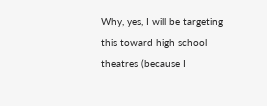Why, yes, I will be targeting this toward high school theatres (because I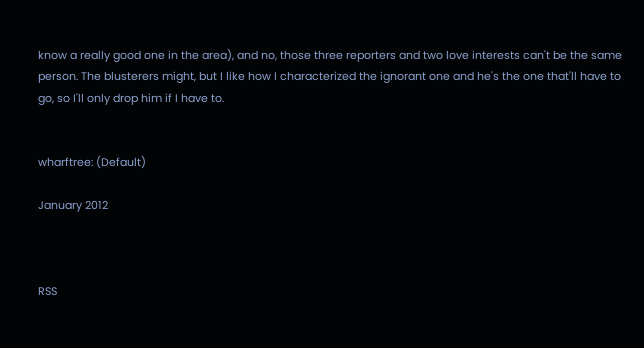know a really good one in the area), and no, those three reporters and two love interests can't be the same person. The blusterers might, but I like how I characterized the ignorant one and he's the one that'll have to go, so I'll only drop him if I have to.


wharftree: (Default)

January 2012



RSS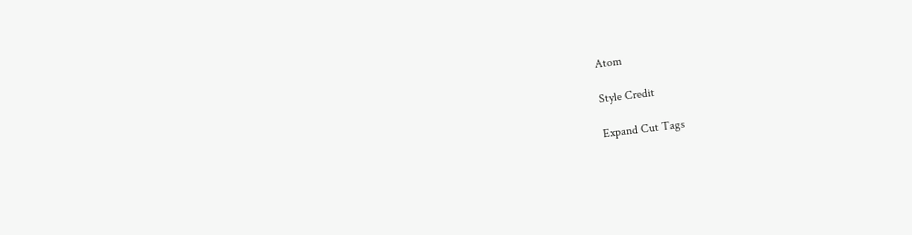Atom

Style Credit

Expand Cut Tags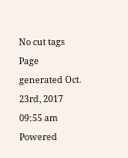No cut tags
Page generated Oct. 23rd, 2017 09:55 am
Powered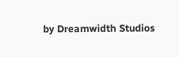by Dreamwidth Studios